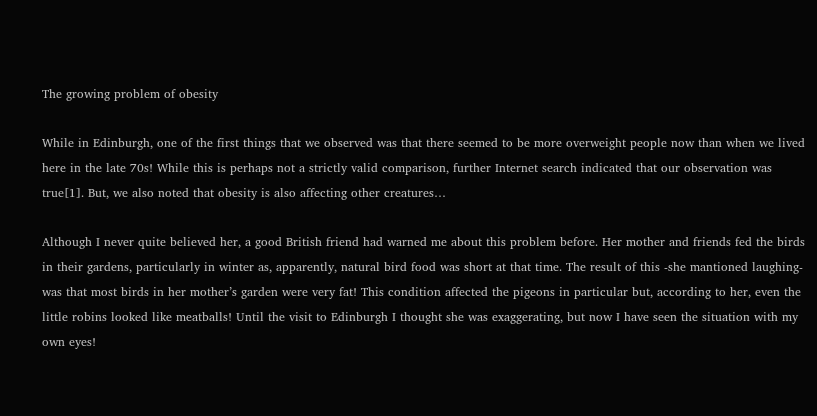The growing problem of obesity

While in Edinburgh, one of the first things that we observed was that there seemed to be more overweight people now than when we lived here in the late 70s! While this is perhaps not a strictly valid comparison, further Internet search indicated that our observation was true[1]. But, we also noted that obesity is also affecting other creatures…

Although I never quite believed her, a good British friend had warned me about this problem before. Her mother and friends fed the birds in their gardens, particularly in winter as, apparently, natural bird food was short at that time. The result of this -she mantioned laughing- was that most birds in her mother’s garden were very fat! This condition affected the pigeons in particular but, according to her, even the little robins looked like meatballs! Until the visit to Edinburgh I thought she was exaggerating, but now I have seen the situation with my own eyes!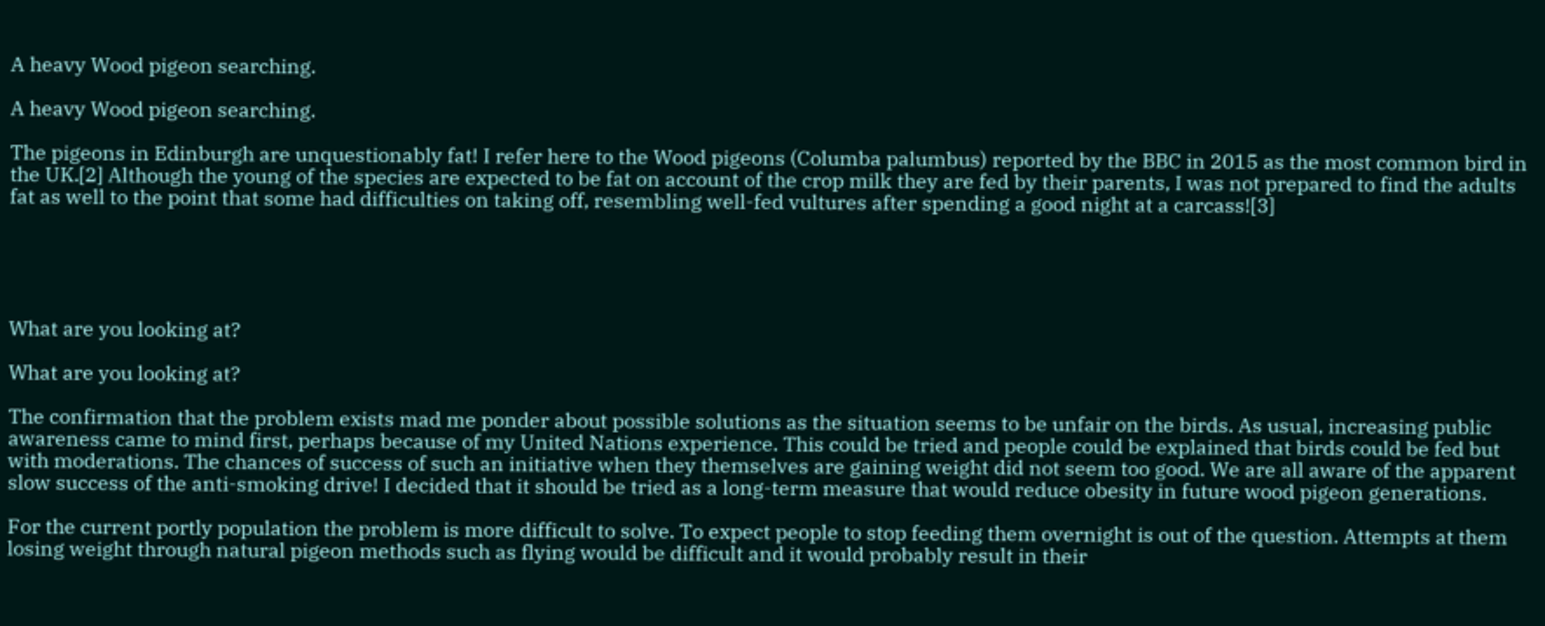A heavy Wood pigeon searching.

A heavy Wood pigeon searching.

The pigeons in Edinburgh are unquestionably fat! I refer here to the Wood pigeons (Columba palumbus) reported by the BBC in 2015 as the most common bird in the UK.[2] Although the young of the species are expected to be fat on account of the crop milk they are fed by their parents, I was not prepared to find the adults fat as well to the point that some had difficulties on taking off, resembling well-fed vultures after spending a good night at a carcass![3]





What are you looking at?

What are you looking at?

The confirmation that the problem exists mad me ponder about possible solutions as the situation seems to be unfair on the birds. As usual, increasing public awareness came to mind first, perhaps because of my United Nations experience. This could be tried and people could be explained that birds could be fed but with moderations. The chances of success of such an initiative when they themselves are gaining weight did not seem too good. We are all aware of the apparent slow success of the anti-smoking drive! I decided that it should be tried as a long-term measure that would reduce obesity in future wood pigeon generations.

For the current portly population the problem is more difficult to solve. To expect people to stop feeding them overnight is out of the question. Attempts at them losing weight through natural pigeon methods such as flying would be difficult and it would probably result in their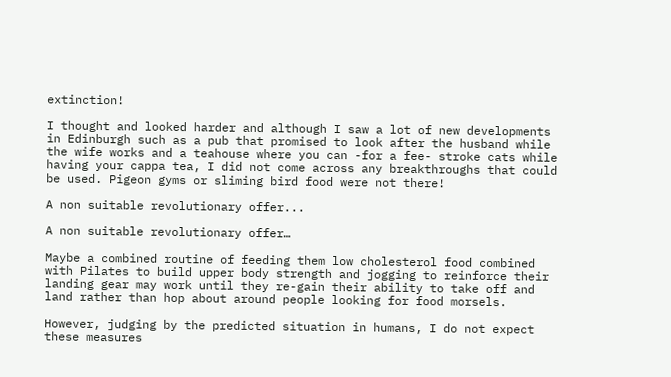extinction!

I thought and looked harder and although I saw a lot of new developments in Edinburgh such as a pub that promised to look after the husband while the wife works and a teahouse where you can -for a fee- stroke cats while having your cappa tea, I did not come across any breakthroughs that could be used. Pigeon gyms or sliming bird food were not there!

A non suitable revolutionary offer...

A non suitable revolutionary offer…

Maybe a combined routine of feeding them low cholesterol food combined with Pilates to build upper body strength and jogging to reinforce their landing gear may work until they re-gain their ability to take off and land rather than hop about around people looking for food morsels.

However, judging by the predicted situation in humans, I do not expect these measures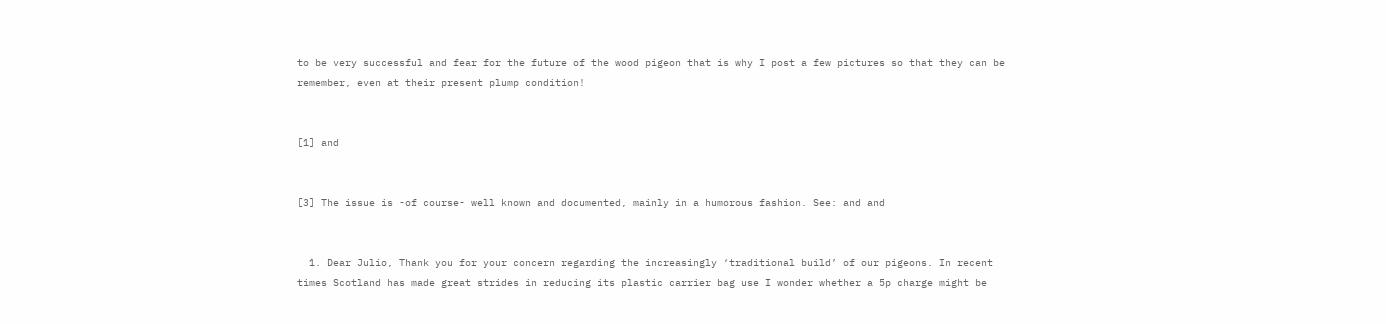to be very successful and fear for the future of the wood pigeon that is why I post a few pictures so that they can be remember, even at their present plump condition!


[1] and


[3] The issue is -of course- well known and documented, mainly in a humorous fashion. See: and and


  1. Dear Julio, Thank you for your concern regarding the increasingly ‘traditional build’ of our pigeons. In recent times Scotland has made great strides in reducing its plastic carrier bag use I wonder whether a 5p charge might be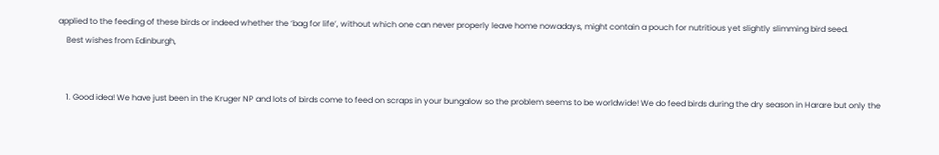applied to the feeding of these birds or indeed whether the ‘bag for life’, without which one can never properly leave home nowadays, might contain a pouch for nutritious yet slightly slimming bird seed.
    Best wishes from Edinburgh,


    1. Good idea! We have just been in the Kruger NP and lots of birds come to feed on scraps in your bungalow so the problem seems to be worldwide! We do feed birds during the dry season in Harare but only the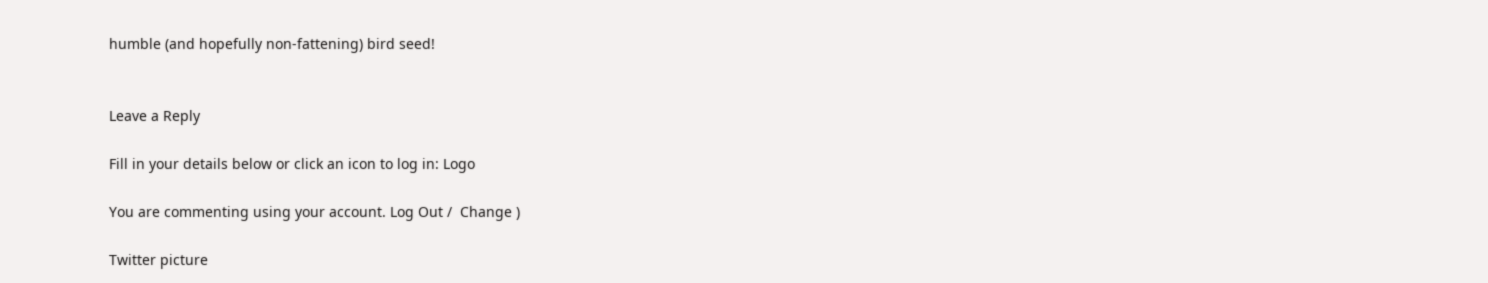humble (and hopefully non-fattening) bird seed!


Leave a Reply

Fill in your details below or click an icon to log in: Logo

You are commenting using your account. Log Out /  Change )

Twitter picture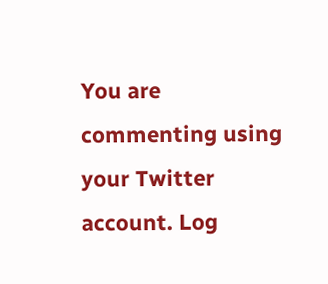You are commenting using your Twitter account. Log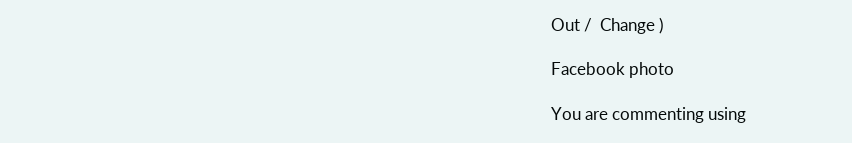Out /  Change )

Facebook photo

You are commenting using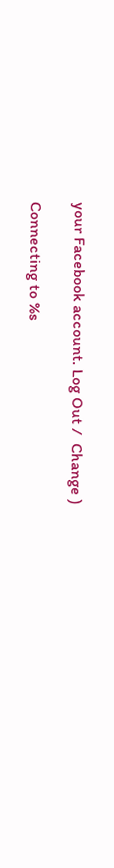your Facebook account. Log Out /  Change )

Connecting to %s